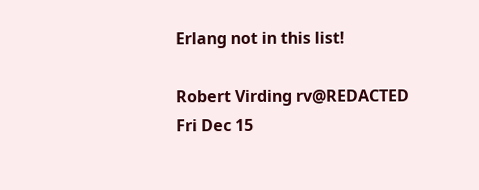Erlang not in this list!

Robert Virding rv@REDACTED
Fri Dec 15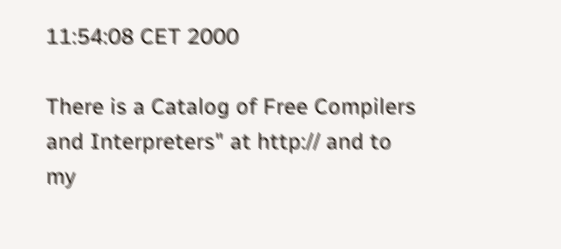11:54:08 CET 2000

There is a Catalog of Free Compilers and Interpreters" at http:// and to my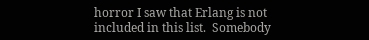horror I saw that Erlang is not
included in this list.  Somebody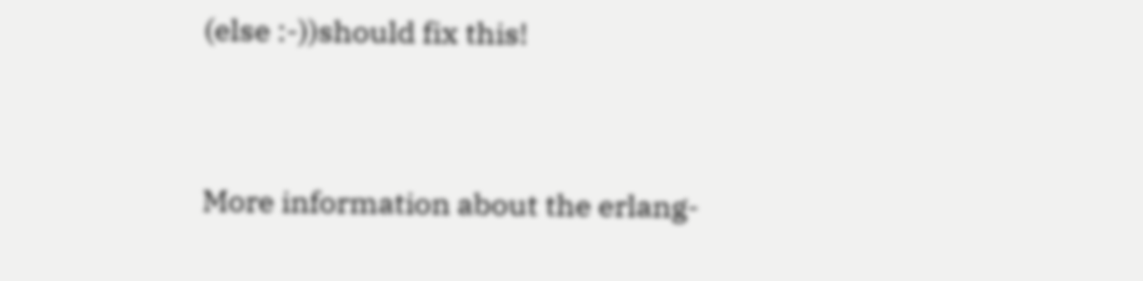(else :-))should fix this!


More information about the erlang-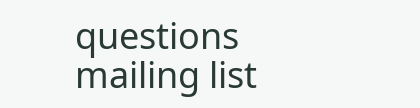questions mailing list